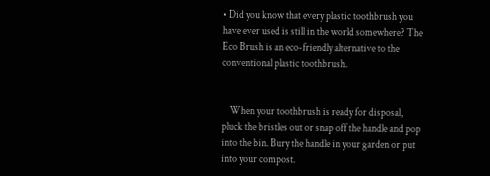• Did you know that every plastic toothbrush you have ever used is still in the world somewhere? The Eco Brush is an eco-friendly alternative to the conventional plastic toothbrush.


    When your toothbrush is ready for disposal, pluck the bristles out or snap off the handle and pop into the bin. Bury the handle in your garden or put into your compost.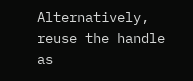Alternatively, reuse the handle as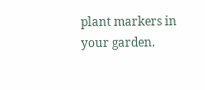plant markers in your garden.